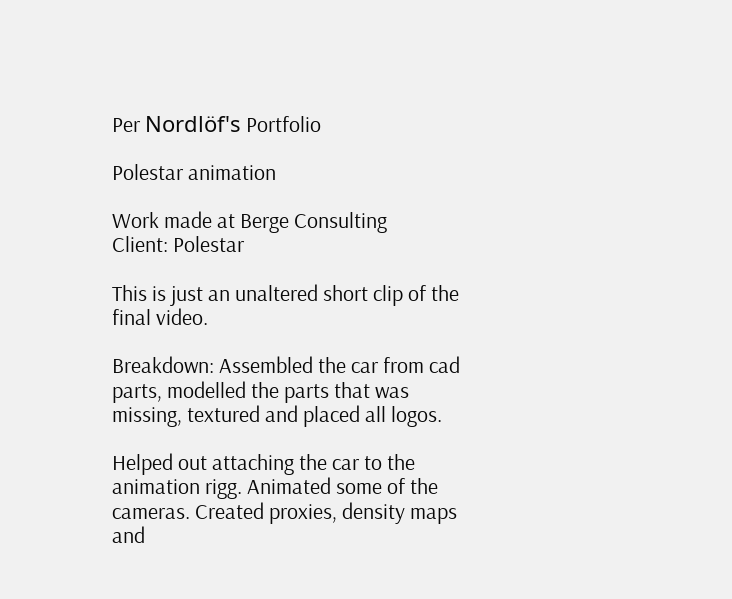Per Nordlöf's Portfolio

Polestar animation

Work made at Berge Consulting
Client: Polestar

This is just an unaltered short clip of the final video.

Breakdown: Assembled the car from cad parts, modelled the parts that was missing, textured and placed all logos.

Helped out attaching the car to the animation rigg. Animated some of the cameras. Created proxies, density maps and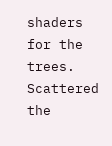shaders for the trees. Scattered the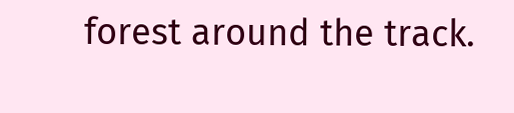forest around the track.